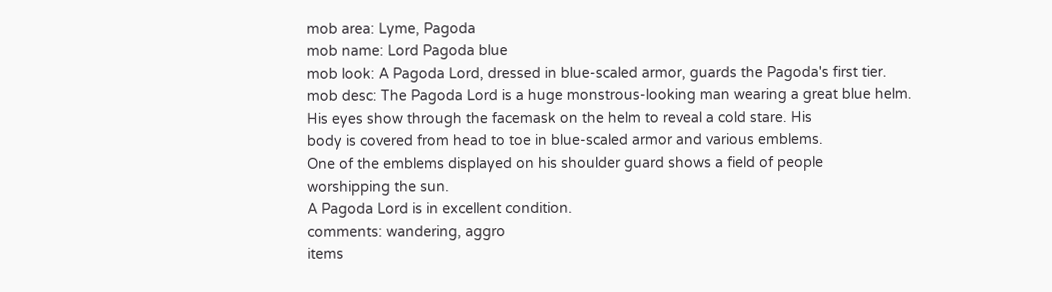mob area: Lyme, Pagoda
mob name: Lord Pagoda blue
mob look: A Pagoda Lord, dressed in blue-scaled armor, guards the Pagoda's first tier.
mob desc: The Pagoda Lord is a huge monstrous-looking man wearing a great blue helm.
His eyes show through the facemask on the helm to reveal a cold stare. His
body is covered from head to toe in blue-scaled armor and various emblems.
One of the emblems displayed on his shoulder guard shows a field of people
worshipping the sun.
A Pagoda Lord is in excellent condition.
comments: wandering, aggro
items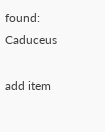found: Caduceus

add item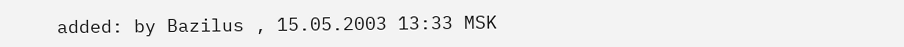added: by Bazilus , 15.05.2003 13:33 MSK